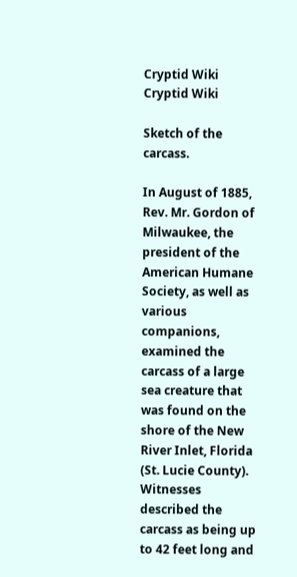Cryptid Wiki
Cryptid Wiki

Sketch of the carcass.

In August of 1885, Rev. Mr. Gordon of Milwaukee, the president of the American Humane Society, as well as various companions, examined the carcass of a large sea creature that was found on the shore of the New River Inlet, Florida (St. Lucie County). Witnesses described the carcass as being up to 42 feet long and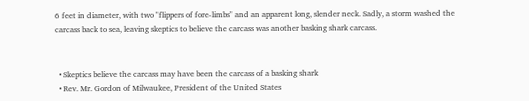6 feet in diameter, with two "flippers of fore-limbs" and an apparent long, slender neck. Sadly, a storm washed the carcass back to sea, leaving skeptics to believe the carcass was another basking shark carcass.


  • Skeptics believe the carcass may have been the carcass of a basking shark
  • Rev. Mr. Gordon of Milwaukee, President of the United States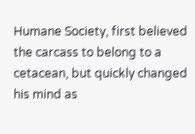Humane Society, first believed the carcass to belong to a cetacean, but quickly changed his mind as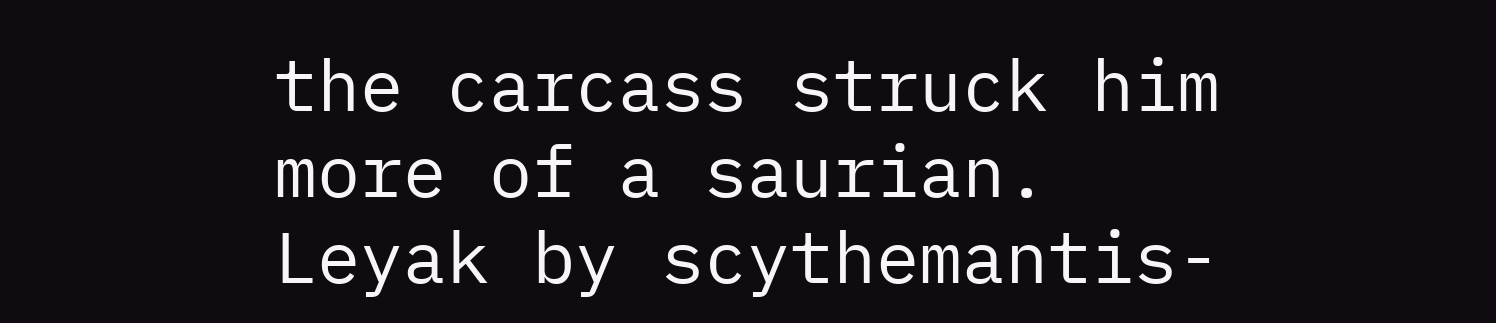the carcass struck him more of a saurian.
Leyak by scythemantis-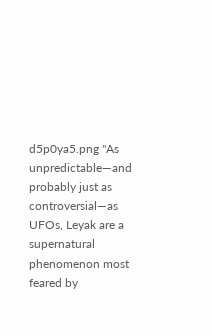d5p0ya5.png "As unpredictable—and probably just as controversial—as UFOs, Leyak are a supernatural phenomenon most feared by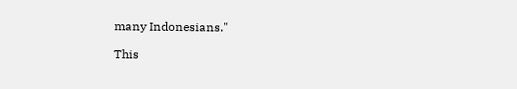many Indonesians."

This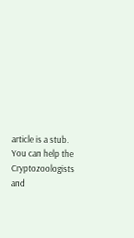article is a stub. You can help the Cryptozoologists and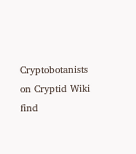Cryptobotanists on Cryptid Wiki find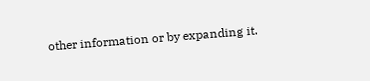other information or by expanding it.